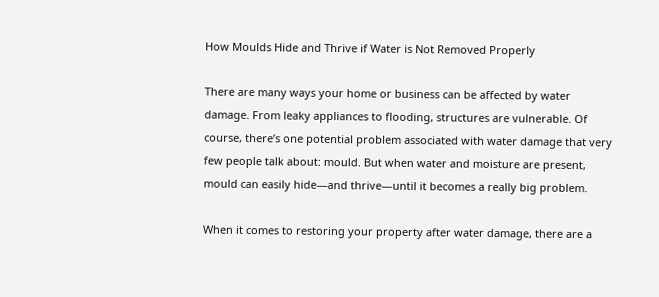How Moulds Hide and Thrive if Water is Not Removed Properly

There are many ways your home or business can be affected by water damage. From leaky appliances to flooding, structures are vulnerable. Of course, there’s one potential problem associated with water damage that very few people talk about: mould. But when water and moisture are present, mould can easily hide—and thrive—until it becomes a really big problem.

When it comes to restoring your property after water damage, there are a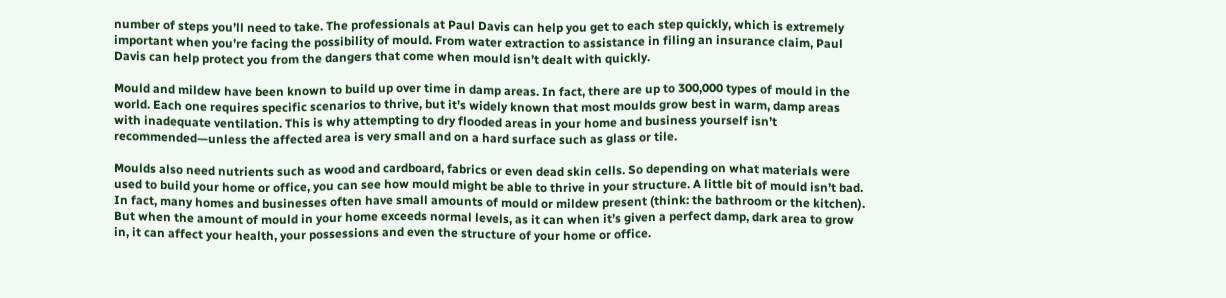number of steps you’ll need to take. The professionals at Paul Davis can help you get to each step quickly, which is extremely important when you’re facing the possibility of mould. From water extraction to assistance in filing an insurance claim, Paul Davis can help protect you from the dangers that come when mould isn’t dealt with quickly.

Mould and mildew have been known to build up over time in damp areas. In fact, there are up to 300,000 types of mould in the world. Each one requires specific scenarios to thrive, but it’s widely known that most moulds grow best in warm, damp areas with inadequate ventilation. This is why attempting to dry flooded areas in your home and business yourself isn’t recommended—unless the affected area is very small and on a hard surface such as glass or tile.

Moulds also need nutrients such as wood and cardboard, fabrics or even dead skin cells. So depending on what materials were used to build your home or office, you can see how mould might be able to thrive in your structure. A little bit of mould isn’t bad. In fact, many homes and businesses often have small amounts of mould or mildew present (think: the bathroom or the kitchen). But when the amount of mould in your home exceeds normal levels, as it can when it’s given a perfect damp, dark area to grow in, it can affect your health, your possessions and even the structure of your home or office.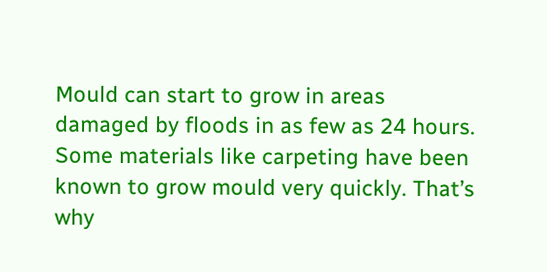Mould can start to grow in areas damaged by floods in as few as 24 hours. Some materials like carpeting have been known to grow mould very quickly. That’s why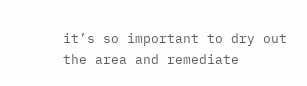it’s so important to dry out the area and remediate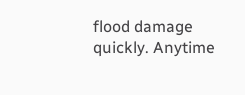flood damage quickly. Anytime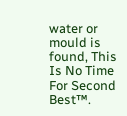water or mould is found, This Is No Time For Second Best™.